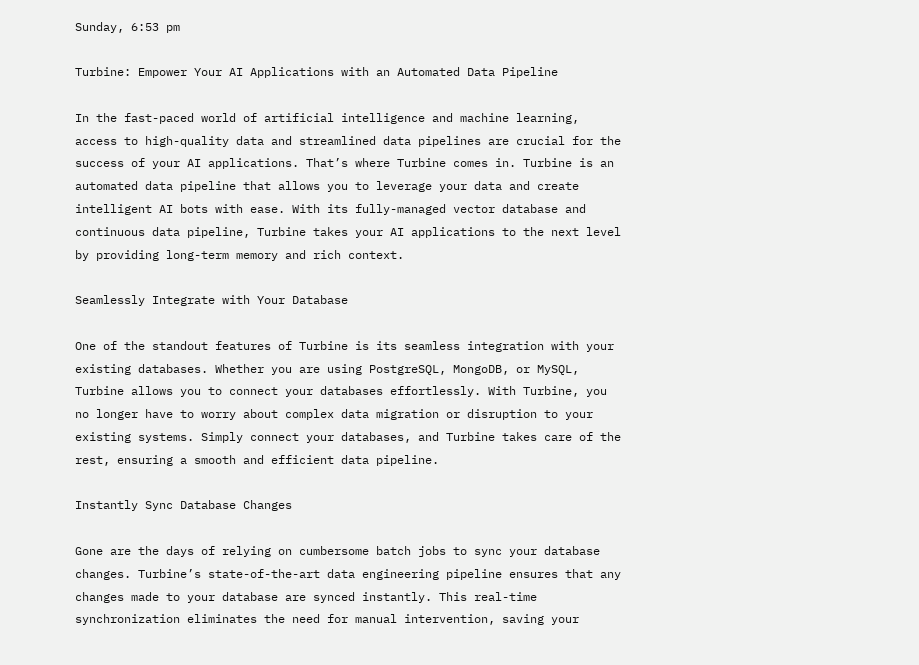Sunday, 6:53 pm

Turbine: Empower Your AI Applications with an Automated Data Pipeline

In the fast-paced world of artificial intelligence and machine learning, access to high-quality data and streamlined data pipelines are crucial for the success of your AI applications. That’s where Turbine comes in. Turbine is an automated data pipeline that allows you to leverage your data and create intelligent AI bots with ease. With its fully-managed vector database and continuous data pipeline, Turbine takes your AI applications to the next level by providing long-term memory and rich context.

Seamlessly Integrate with Your Database

One of the standout features of Turbine is its seamless integration with your existing databases. Whether you are using PostgreSQL, MongoDB, or MySQL, Turbine allows you to connect your databases effortlessly. With Turbine, you no longer have to worry about complex data migration or disruption to your existing systems. Simply connect your databases, and Turbine takes care of the rest, ensuring a smooth and efficient data pipeline.

Instantly Sync Database Changes

Gone are the days of relying on cumbersome batch jobs to sync your database changes. Turbine’s state-of-the-art data engineering pipeline ensures that any changes made to your database are synced instantly. This real-time synchronization eliminates the need for manual intervention, saving your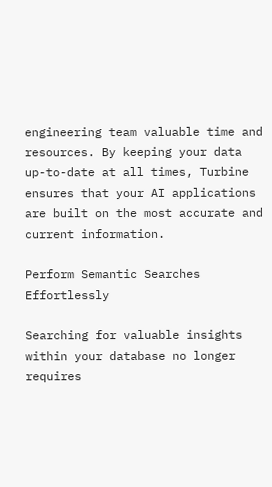engineering team valuable time and resources. By keeping your data up-to-date at all times, Turbine ensures that your AI applications are built on the most accurate and current information.

Perform Semantic Searches Effortlessly

Searching for valuable insights within your database no longer requires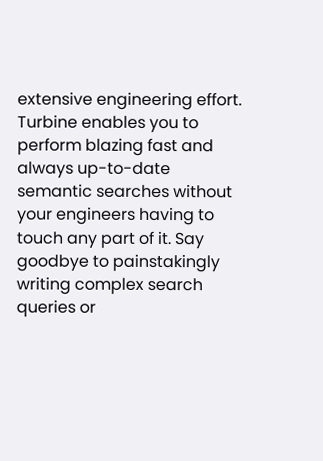extensive engineering effort. Turbine enables you to perform blazing fast and always up-to-date semantic searches without your engineers having to touch any part of it. Say goodbye to painstakingly writing complex search queries or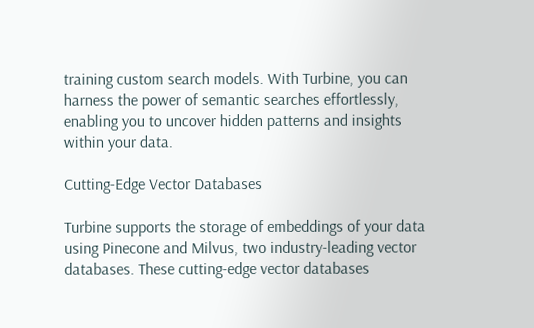training custom search models. With Turbine, you can harness the power of semantic searches effortlessly, enabling you to uncover hidden patterns and insights within your data.

Cutting-Edge Vector Databases

Turbine supports the storage of embeddings of your data using Pinecone and Milvus, two industry-leading vector databases. These cutting-edge vector databases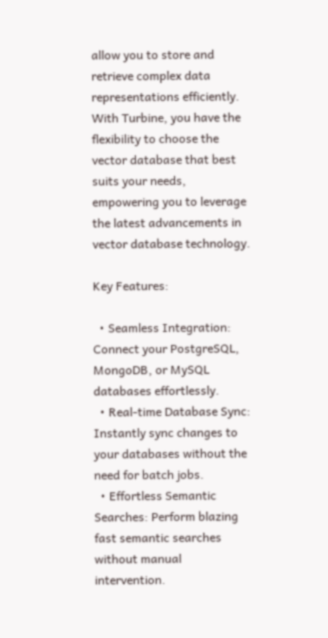allow you to store and retrieve complex data representations efficiently. With Turbine, you have the flexibility to choose the vector database that best suits your needs, empowering you to leverage the latest advancements in vector database technology.

Key Features:

  • Seamless Integration: Connect your PostgreSQL, MongoDB, or MySQL databases effortlessly.
  • Real-time Database Sync: Instantly sync changes to your databases without the need for batch jobs.
  • Effortless Semantic Searches: Perform blazing fast semantic searches without manual intervention.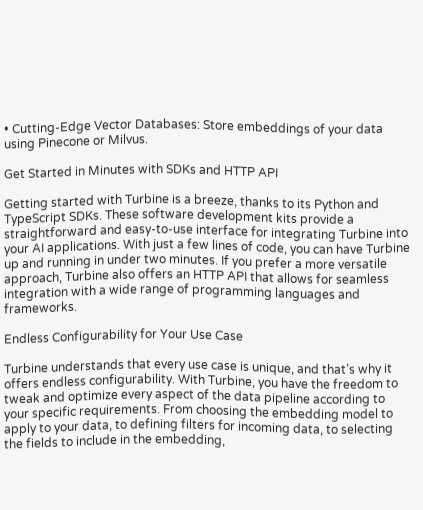• Cutting-Edge Vector Databases: Store embeddings of your data using Pinecone or Milvus.

Get Started in Minutes with SDKs and HTTP API

Getting started with Turbine is a breeze, thanks to its Python and TypeScript SDKs. These software development kits provide a straightforward and easy-to-use interface for integrating Turbine into your AI applications. With just a few lines of code, you can have Turbine up and running in under two minutes. If you prefer a more versatile approach, Turbine also offers an HTTP API that allows for seamless integration with a wide range of programming languages and frameworks.

Endless Configurability for Your Use Case

Turbine understands that every use case is unique, and that’s why it offers endless configurability. With Turbine, you have the freedom to tweak and optimize every aspect of the data pipeline according to your specific requirements. From choosing the embedding model to apply to your data, to defining filters for incoming data, to selecting the fields to include in the embedding,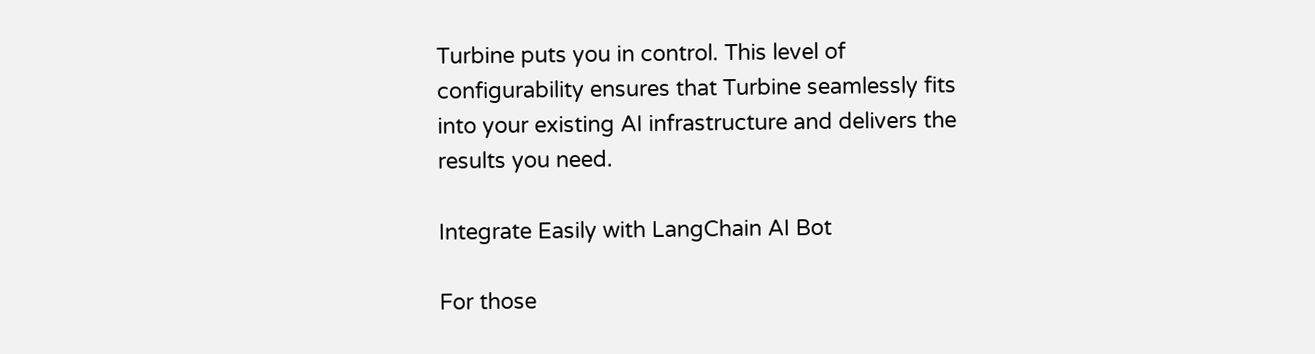Turbine puts you in control. This level of configurability ensures that Turbine seamlessly fits into your existing AI infrastructure and delivers the results you need.

Integrate Easily with LangChain AI Bot

For those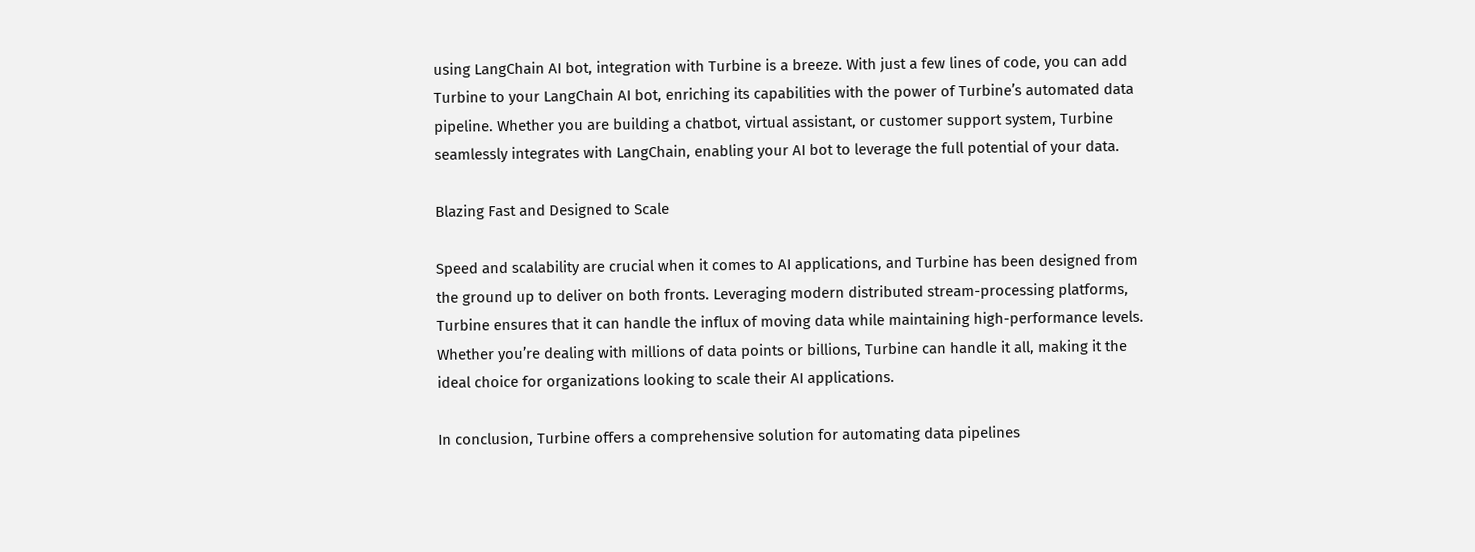using LangChain AI bot, integration with Turbine is a breeze. With just a few lines of code, you can add Turbine to your LangChain AI bot, enriching its capabilities with the power of Turbine’s automated data pipeline. Whether you are building a chatbot, virtual assistant, or customer support system, Turbine seamlessly integrates with LangChain, enabling your AI bot to leverage the full potential of your data.

Blazing Fast and Designed to Scale

Speed and scalability are crucial when it comes to AI applications, and Turbine has been designed from the ground up to deliver on both fronts. Leveraging modern distributed stream-processing platforms, Turbine ensures that it can handle the influx of moving data while maintaining high-performance levels. Whether you’re dealing with millions of data points or billions, Turbine can handle it all, making it the ideal choice for organizations looking to scale their AI applications.

In conclusion, Turbine offers a comprehensive solution for automating data pipelines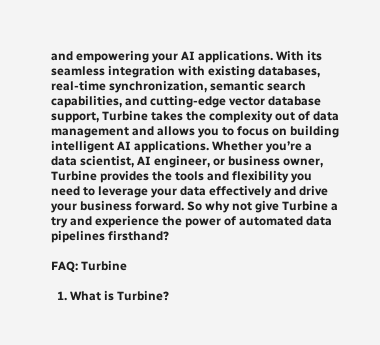and empowering your AI applications. With its seamless integration with existing databases, real-time synchronization, semantic search capabilities, and cutting-edge vector database support, Turbine takes the complexity out of data management and allows you to focus on building intelligent AI applications. Whether you’re a data scientist, AI engineer, or business owner, Turbine provides the tools and flexibility you need to leverage your data effectively and drive your business forward. So why not give Turbine a try and experience the power of automated data pipelines firsthand?

FAQ: Turbine

  1. What is Turbine?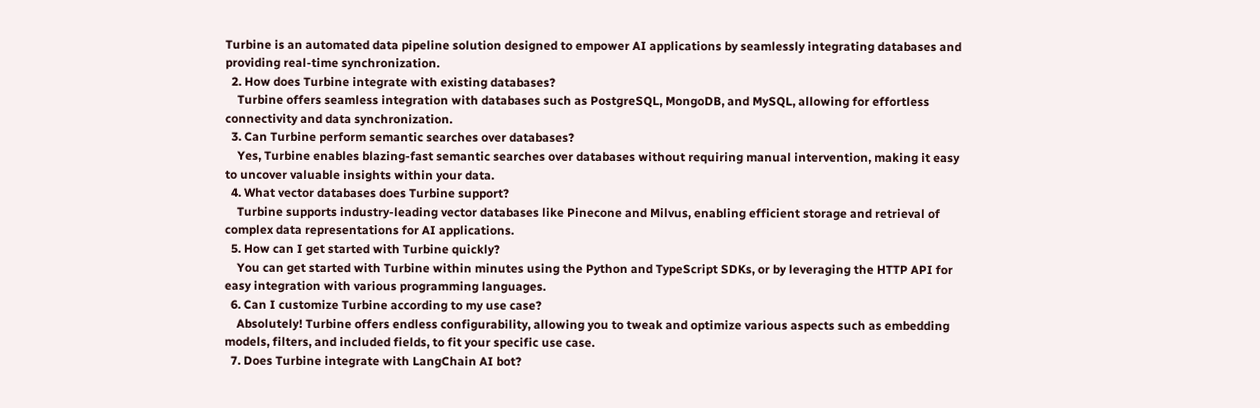Turbine is an automated data pipeline solution designed to empower AI applications by seamlessly integrating databases and providing real-time synchronization.
  2. How does Turbine integrate with existing databases?
    Turbine offers seamless integration with databases such as PostgreSQL, MongoDB, and MySQL, allowing for effortless connectivity and data synchronization.
  3. Can Turbine perform semantic searches over databases?
    Yes, Turbine enables blazing-fast semantic searches over databases without requiring manual intervention, making it easy to uncover valuable insights within your data.
  4. What vector databases does Turbine support?
    Turbine supports industry-leading vector databases like Pinecone and Milvus, enabling efficient storage and retrieval of complex data representations for AI applications.
  5. How can I get started with Turbine quickly?
    You can get started with Turbine within minutes using the Python and TypeScript SDKs, or by leveraging the HTTP API for easy integration with various programming languages.
  6. Can I customize Turbine according to my use case?
    Absolutely! Turbine offers endless configurability, allowing you to tweak and optimize various aspects such as embedding models, filters, and included fields, to fit your specific use case.
  7. Does Turbine integrate with LangChain AI bot?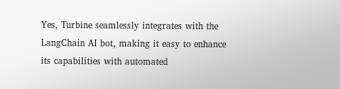Yes, Turbine seamlessly integrates with the LangChain AI bot, making it easy to enhance its capabilities with automated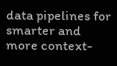data pipelines for smarter and more context-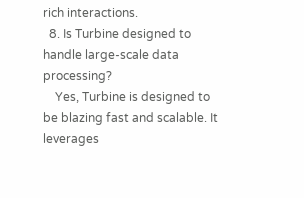rich interactions.
  8. Is Turbine designed to handle large-scale data processing?
    Yes, Turbine is designed to be blazing fast and scalable. It leverages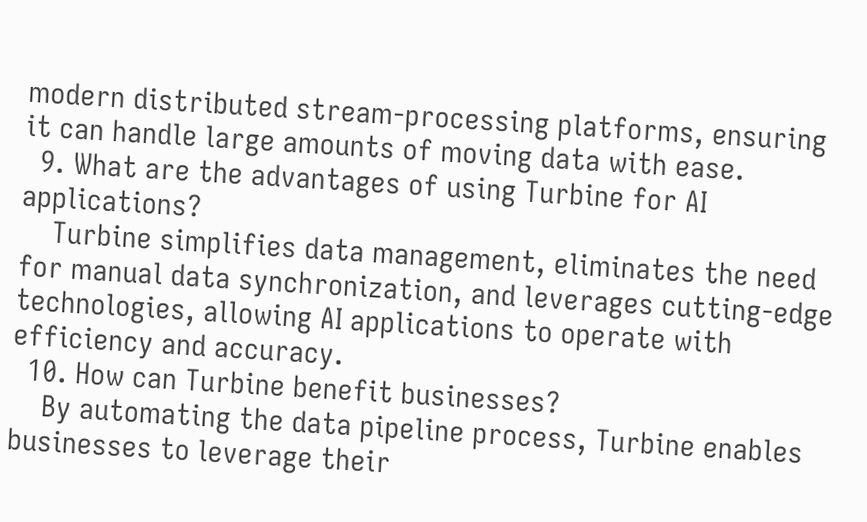modern distributed stream-processing platforms, ensuring it can handle large amounts of moving data with ease.
  9. What are the advantages of using Turbine for AI applications?
    Turbine simplifies data management, eliminates the need for manual data synchronization, and leverages cutting-edge technologies, allowing AI applications to operate with efficiency and accuracy.
  10. How can Turbine benefit businesses?
    By automating the data pipeline process, Turbine enables businesses to leverage their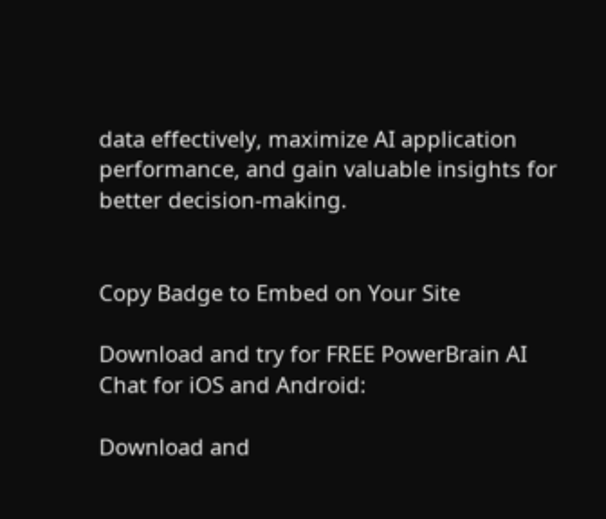data effectively, maximize AI application performance, and gain valuable insights for better decision-making.


Copy Badge to Embed on Your Site

Download and try for FREE PowerBrain AI Chat for iOS and Android:

Download and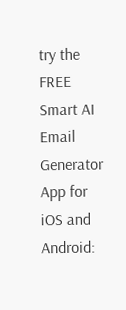try the FREE Smart AI Email Generator App for iOS and Android: